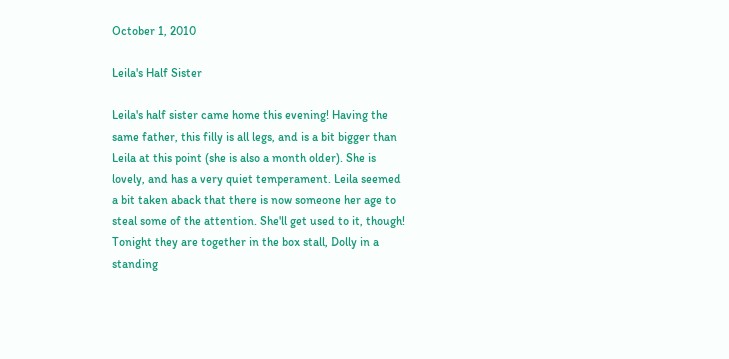October 1, 2010

Leila's Half Sister

Leila's half sister came home this evening! Having the same father, this filly is all legs, and is a bit bigger than Leila at this point (she is also a month older). She is lovely, and has a very quiet temperament. Leila seemed a bit taken aback that there is now someone her age to steal some of the attention. She'll get used to it, though! Tonight they are together in the box stall, Dolly in a standing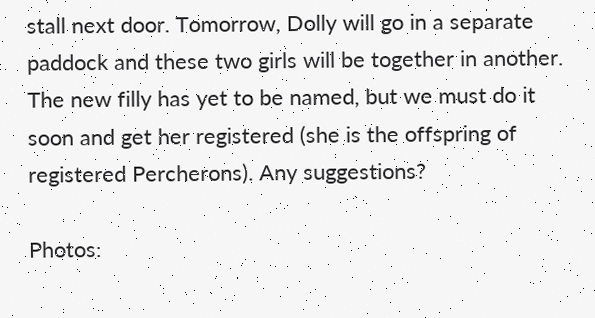stall next door. Tomorrow, Dolly will go in a separate paddock and these two girls will be together in another. The new filly has yet to be named, but we must do it soon and get her registered (she is the offspring of registered Percherons). Any suggestions?

Photos: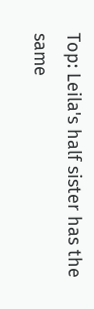Top: Leila's half sister has the same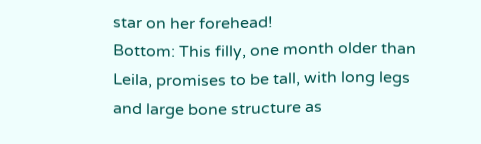star on her forehead!
Bottom: This filly, one month older than Leila, promises to be tall, with long legs and large bone structure as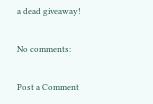a dead giveaway!

No comments:

Post a Comment